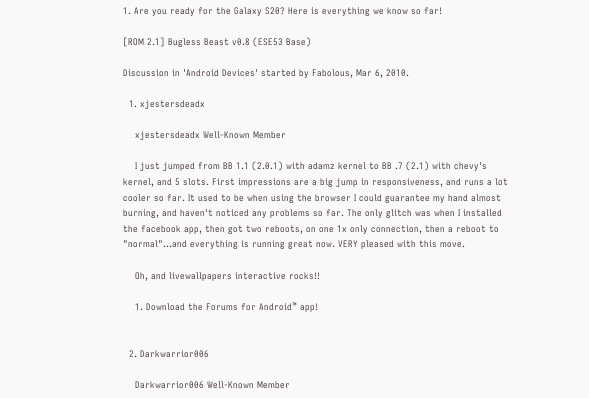1. Are you ready for the Galaxy S20? Here is everything we know so far!

[ROM 2.1] Bugless Beast v0.8 (ESE53 Base)

Discussion in 'Android Devices' started by Fabolous, Mar 6, 2010.

  1. xjestersdeadx

    xjestersdeadx Well-Known Member

    I just jumped from BB 1.1 (2.0.1) with adamz kernel to BB .7 (2.1) with chevy's kernel, and 5 slots. First impressions are a big jump in responsiveness, and runs a lot cooler so far. It used to be when using the browser I could guarantee my hand almost burning, and haven't noticed any problems so far. The only glitch was when I installed the facebook app, then got two reboots, on one 1x only connection, then a reboot to "normal"...and everything is running great now. VERY pleased with this move.

    Oh, and livewallpapers interactive rocks!!

    1. Download the Forums for Android™ app!


  2. Darkwarrior006

    Darkwarrior006 Well-Known Member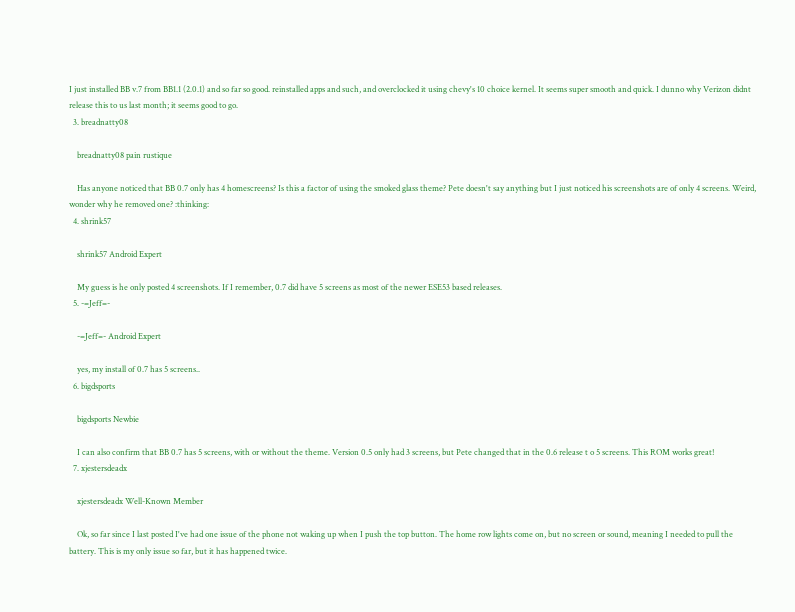I just installed BB v.7 from BB1.1 (2.0.1) and so far so good. reinstalled apps and such, and overclocked it using chevy's 10 choice kernel. It seems super smooth and quick. I dunno why Verizon didnt release this to us last month; it seems good to go.
  3. breadnatty08

    breadnatty08 pain rustique

    Has anyone noticed that BB 0.7 only has 4 homescreens? Is this a factor of using the smoked glass theme? Pete doesn't say anything but I just noticed his screenshots are of only 4 screens. Weird, wonder why he removed one? :thinking:
  4. shrink57

    shrink57 Android Expert

    My guess is he only posted 4 screenshots. If I remember, 0.7 did have 5 screens as most of the newer ESE53 based releases.
  5. -=Jeff=-

    -=Jeff=- Android Expert

    yes, my install of 0.7 has 5 screens..
  6. bigdsports

    bigdsports Newbie

    I can also confirm that BB 0.7 has 5 screens, with or without the theme. Version 0.5 only had 3 screens, but Pete changed that in the 0.6 release t o 5 screens. This ROM works great!
  7. xjestersdeadx

    xjestersdeadx Well-Known Member

    Ok, so far since I last posted I've had one issue of the phone not waking up when I push the top button. The home row lights come on, but no screen or sound, meaning I needed to pull the battery. This is my only issue so far, but it has happened twice.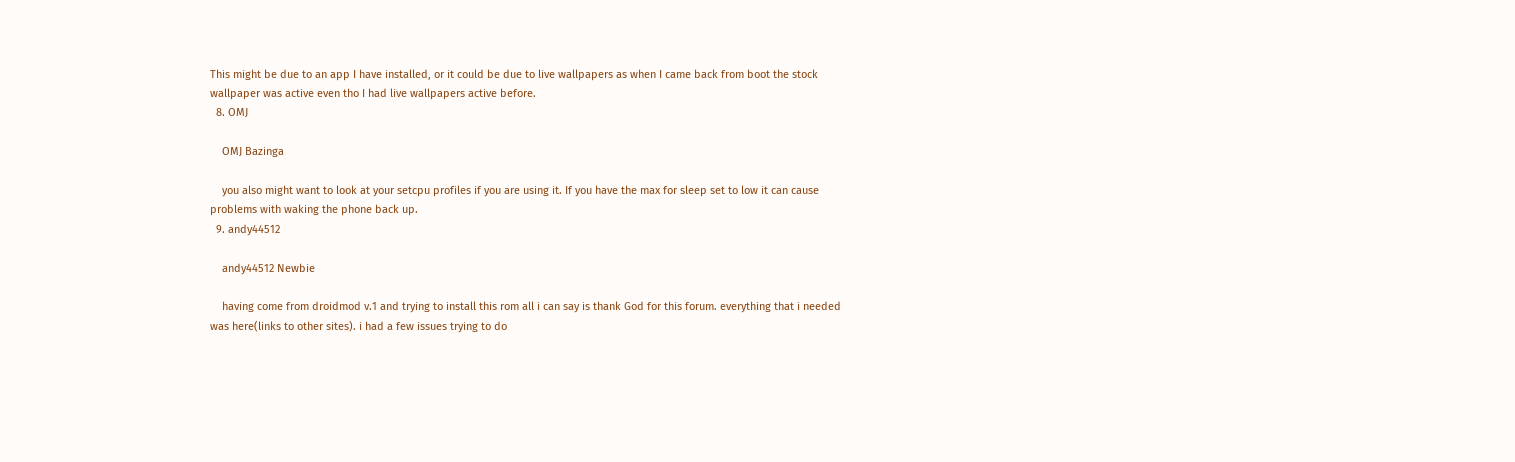This might be due to an app I have installed, or it could be due to live wallpapers as when I came back from boot the stock wallpaper was active even tho I had live wallpapers active before.
  8. OMJ

    OMJ Bazinga

    you also might want to look at your setcpu profiles if you are using it. If you have the max for sleep set to low it can cause problems with waking the phone back up.
  9. andy44512

    andy44512 Newbie

    having come from droidmod v.1 and trying to install this rom all i can say is thank God for this forum. everything that i needed was here(links to other sites). i had a few issues trying to do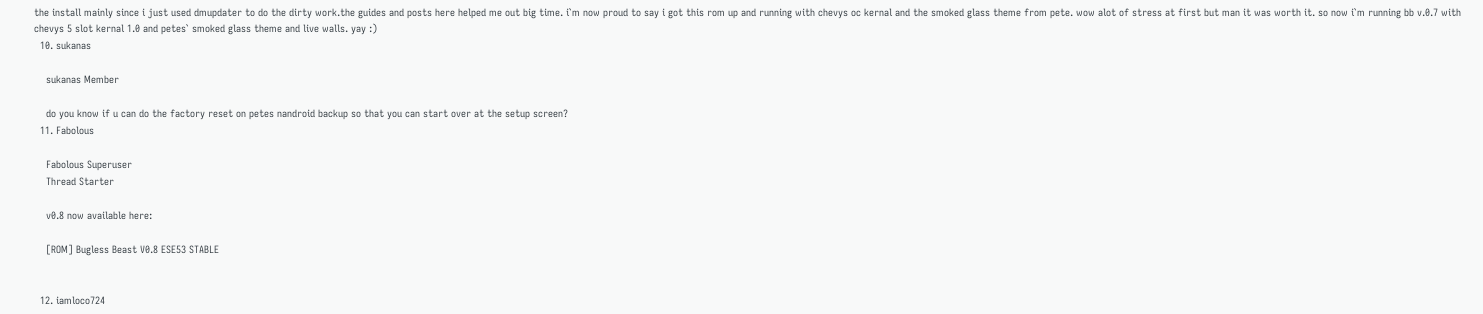the install mainly since i just used dmupdater to do the dirty work.the guides and posts here helped me out big time. i`m now proud to say i got this rom up and running with chevys oc kernal and the smoked glass theme from pete. wow alot of stress at first but man it was worth it. so now i`m running bb v.0.7 with chevys 5 slot kernal 1.0 and petes` smoked glass theme and live walls. yay :)
  10. sukanas

    sukanas Member

    do you know if u can do the factory reset on petes nandroid backup so that you can start over at the setup screen?
  11. Fabolous

    Fabolous Superuser
    Thread Starter

    v0.8 now available here:

    [ROM] Bugless Beast V0.8 ESE53 STABLE


  12. iamloco724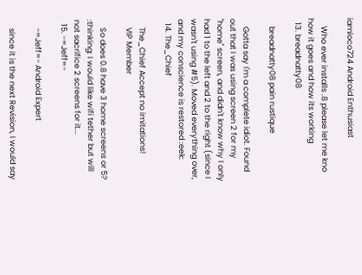iamloco724 Android Enthusiast

    Who ever installs .8 please let me kno how it goes and how its working
  13. breadnatty08

    breadnatty08 pain rustique

    Gotta say I'm a complete idiot. Found out that I was using screen 2 for my "home" screen, and didn't know why I only had 1 to the left and 2 to the right (since I wasn't using #5). Moved everything over, and my conscience is restored :eek:
  14. The_Chief

    The_Chief Accept no imitations!
    VIP Member

    So does 0.8 have 3 home screens or 5? :thinking: I would like wifi tether but will not sacrifice 2 screens for it...
  15. -=Jeff=-

    -=Jeff=- Android Expert

    since it is the next Revision, I would say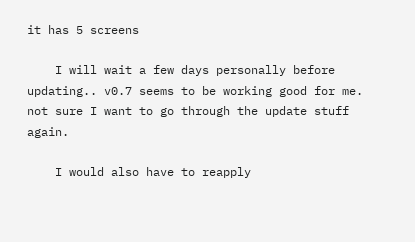it has 5 screens

    I will wait a few days personally before updating.. v0.7 seems to be working good for me. not sure I want to go through the update stuff again.

    I would also have to reapply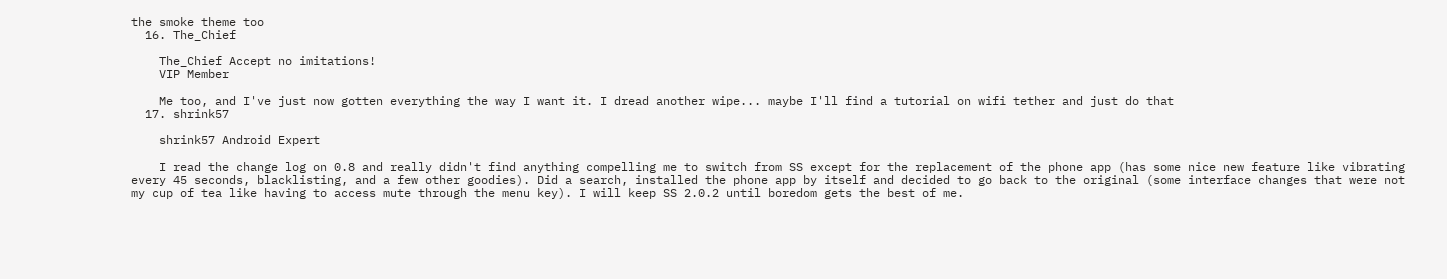the smoke theme too
  16. The_Chief

    The_Chief Accept no imitations!
    VIP Member

    Me too, and I've just now gotten everything the way I want it. I dread another wipe... maybe I'll find a tutorial on wifi tether and just do that
  17. shrink57

    shrink57 Android Expert

    I read the change log on 0.8 and really didn't find anything compelling me to switch from SS except for the replacement of the phone app (has some nice new feature like vibrating every 45 seconds, blacklisting, and a few other goodies). Did a search, installed the phone app by itself and decided to go back to the original (some interface changes that were not my cup of tea like having to access mute through the menu key). I will keep SS 2.0.2 until boredom gets the best of me.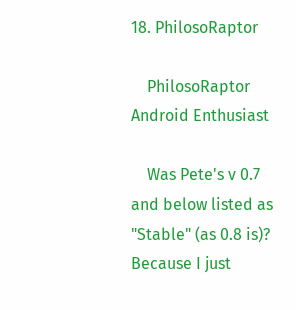18. PhilosoRaptor

    PhilosoRaptor Android Enthusiast

    Was Pete's v 0.7 and below listed as "Stable" (as 0.8 is)? Because I just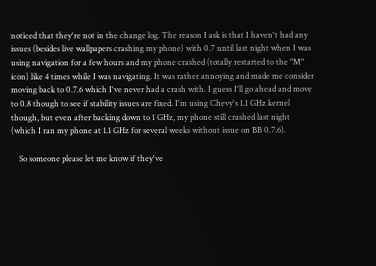noticed that they're not in the change log. The reason I ask is that I haven't had any issues (besides live wallpapers crashing my phone) with 0.7 until last night when I was using navigation for a few hours and my phone crashed (totally restarted to the "M" icon) like 4 times while I was navigating. It was rather annoying and made me consider moving back to 0.7.6 which I've never had a crash with. I guess I'll go ahead and move to 0.8 though to see if stability issues are fixed. I'm using Chevy's 1.1 GHz kernel though, but even after backing down to 1 GHz, my phone still crashed last night (which I ran my phone at 1.1 GHz for several weeks without issue on BB 0.7.6).

    So someone please let me know if they've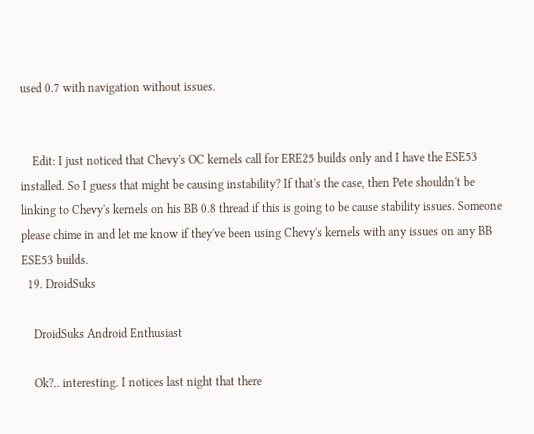used 0.7 with navigation without issues.


    Edit: I just noticed that Chevy's OC kernels call for ERE25 builds only and I have the ESE53 installed. So I guess that might be causing instability? If that's the case, then Pete shouldn't be linking to Chevy's kernels on his BB 0.8 thread if this is going to be cause stability issues. Someone please chime in and let me know if they've been using Chevy's kernels with any issues on any BB ESE53 builds.
  19. DroidSuks

    DroidSuks Android Enthusiast

    Ok?.. interesting. I notices last night that there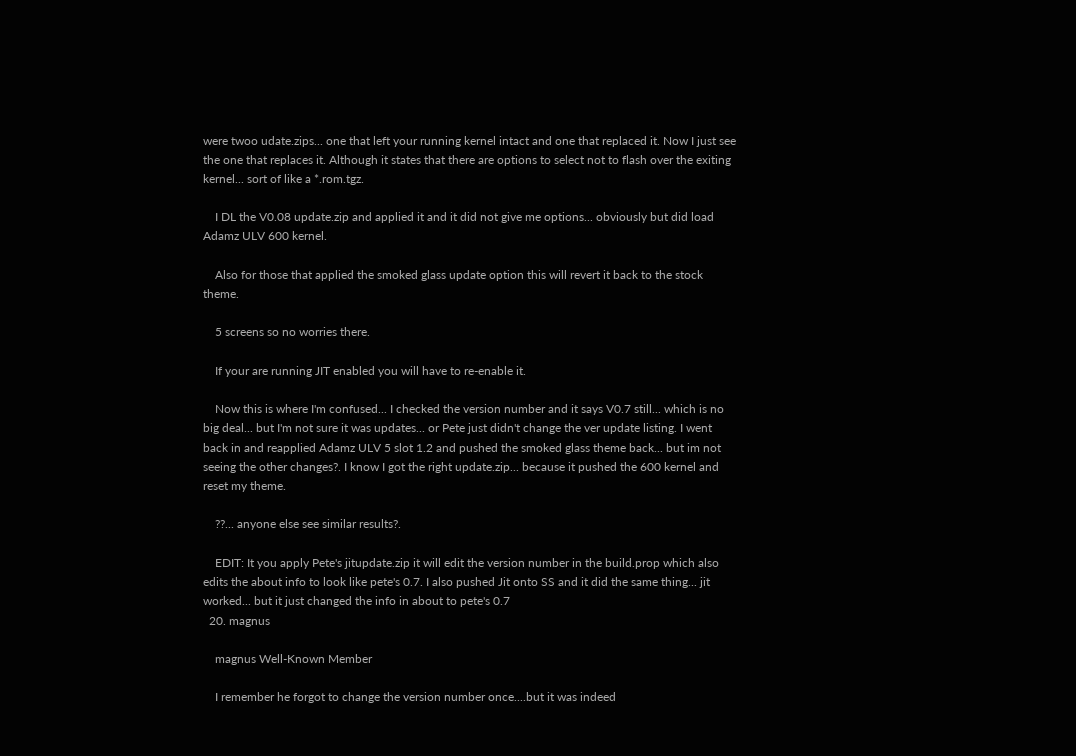were twoo udate.zips... one that left your running kernel intact and one that replaced it. Now I just see the one that replaces it. Although it states that there are options to select not to flash over the exiting kernel... sort of like a *.rom.tgz.

    I DL the V0.08 update.zip and applied it and it did not give me options... obviously but did load Adamz ULV 600 kernel.

    Also for those that applied the smoked glass update option this will revert it back to the stock theme.

    5 screens so no worries there.

    If your are running JIT enabled you will have to re-enable it.

    Now this is where I'm confused... I checked the version number and it says V0.7 still... which is no big deal... but I'm not sure it was updates... or Pete just didn't change the ver update listing. I went back in and reapplied Adamz ULV 5 slot 1.2 and pushed the smoked glass theme back... but im not seeing the other changes?. I know I got the right update.zip... because it pushed the 600 kernel and reset my theme.

    ??... anyone else see similar results?.

    EDIT: It you apply Pete's jitupdate.zip it will edit the version number in the build.prop which also edits the about info to look like pete's 0.7. I also pushed Jit onto SS and it did the same thing... jit worked... but it just changed the info in about to pete's 0.7
  20. magnus

    magnus Well-Known Member

    I remember he forgot to change the version number once....but it was indeed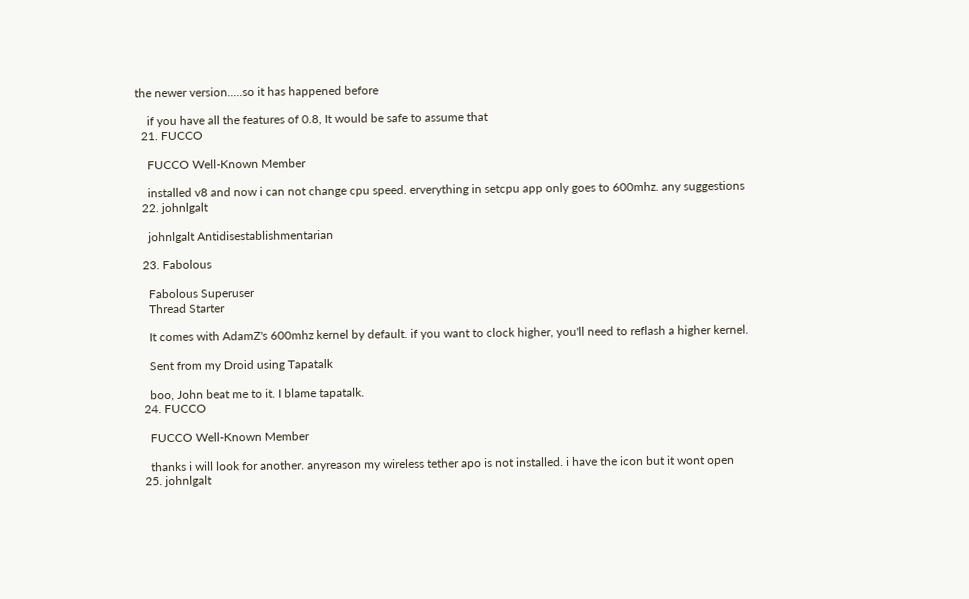the newer version.....so it has happened before

    if you have all the features of 0.8, It would be safe to assume that
  21. FUCCO

    FUCCO Well-Known Member

    installed v8 and now i can not change cpu speed. erverything in setcpu app only goes to 600mhz. any suggestions
  22. johnlgalt

    johnlgalt Antidisestablishmentarian

  23. Fabolous

    Fabolous Superuser
    Thread Starter

    It comes with AdamZ's 600mhz kernel by default. if you want to clock higher, you'll need to reflash a higher kernel.

    Sent from my Droid using Tapatalk

    boo, John beat me to it. I blame tapatalk.
  24. FUCCO

    FUCCO Well-Known Member

    thanks i will look for another. anyreason my wireless tether apo is not installed. i have the icon but it wont open
  25. johnlgalt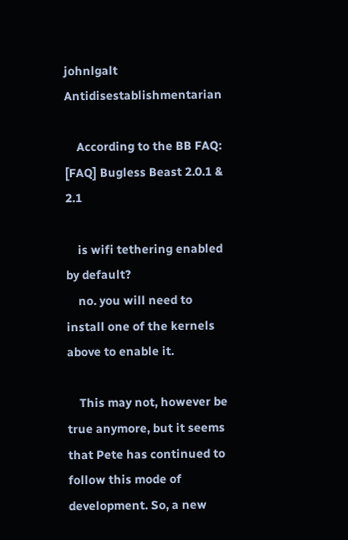johnlgalt Antidisestablishmentarian

    According to the BB FAQ: [FAQ] Bugless Beast 2.0.1 & 2.1

    is wifi tethering enabled by default?
    no. you will need to install one of the kernels above to enable it.

    This may not, however be true anymore, but it seems that Pete has continued to follow this mode of development. So, a new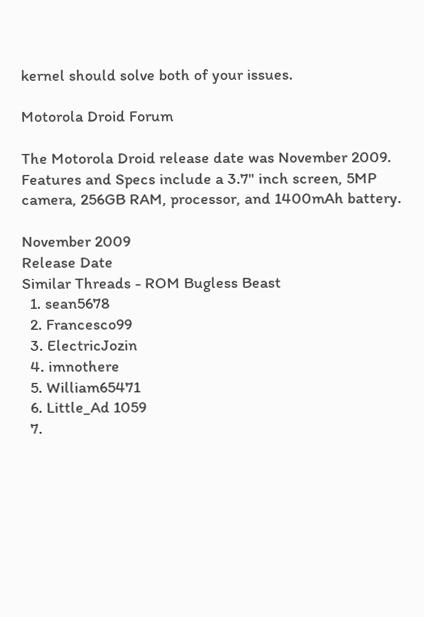kernel should solve both of your issues.

Motorola Droid Forum

The Motorola Droid release date was November 2009. Features and Specs include a 3.7" inch screen, 5MP camera, 256GB RAM, processor, and 1400mAh battery.

November 2009
Release Date
Similar Threads - ROM Bugless Beast
  1. sean5678
  2. Francesco99
  3. ElectricJozin
  4. imnothere
  5. William65471
  6. Little_Ad 1059
  7.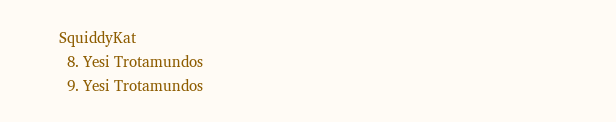SquiddyKat
  8. Yesi Trotamundos
  9. Yesi Trotamundos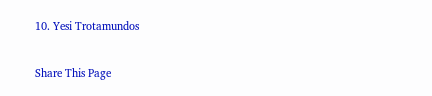10. Yesi Trotamundos

Share This Page